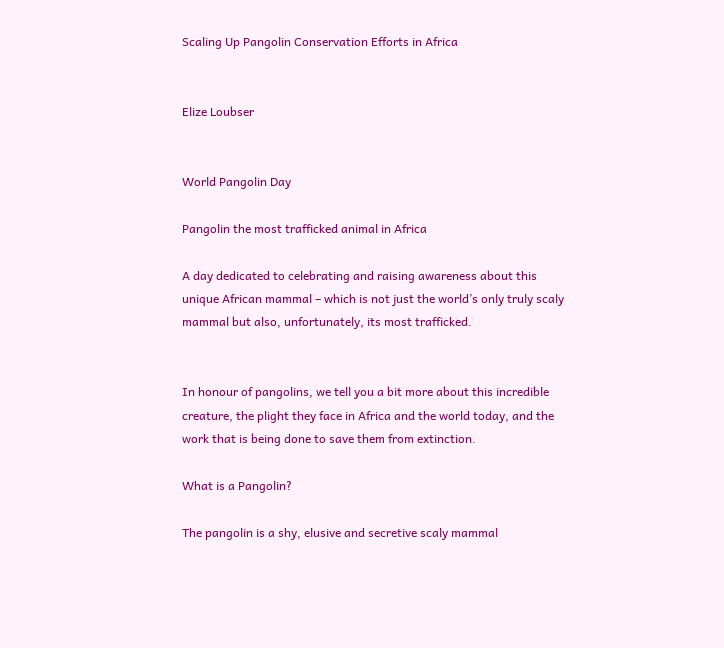Scaling Up Pangolin Conservation Efforts in Africa


Elize Loubser


World Pangolin Day

Pangolin the most trafficked animal in Africa

A day dedicated to celebrating and raising awareness about this unique African mammal – which is not just the world’s only truly scaly mammal but also, unfortunately, its most trafficked.


In honour of pangolins, we tell you a bit more about this incredible creature, the plight they face in Africa and the world today, and the work that is being done to save them from extinction.

What is a Pangolin?

The pangolin is a shy, elusive and secretive scaly mammal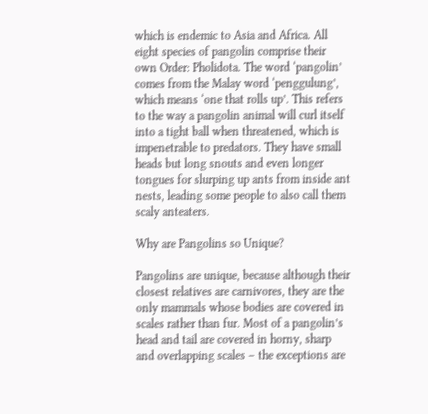which is endemic to Asia and Africa. All eight species of pangolin comprise their own Order: Pholidota. The word ‘pangolin’ comes from the Malay word ‘penggulung’, which means ‘one that rolls up’. This refers to the way a pangolin animal will curl itself into a tight ball when threatened, which is impenetrable to predators. They have small heads but long snouts and even longer tongues for slurping up ants from inside ant nests, leading some people to also call them scaly anteaters.

Why are Pangolins so Unique?

Pangolins are unique, because although their closest relatives are carnivores, they are the only mammals whose bodies are covered in scales rather than fur. Most of a pangolin’s head and tail are covered in horny, sharp and overlapping scales – the exceptions are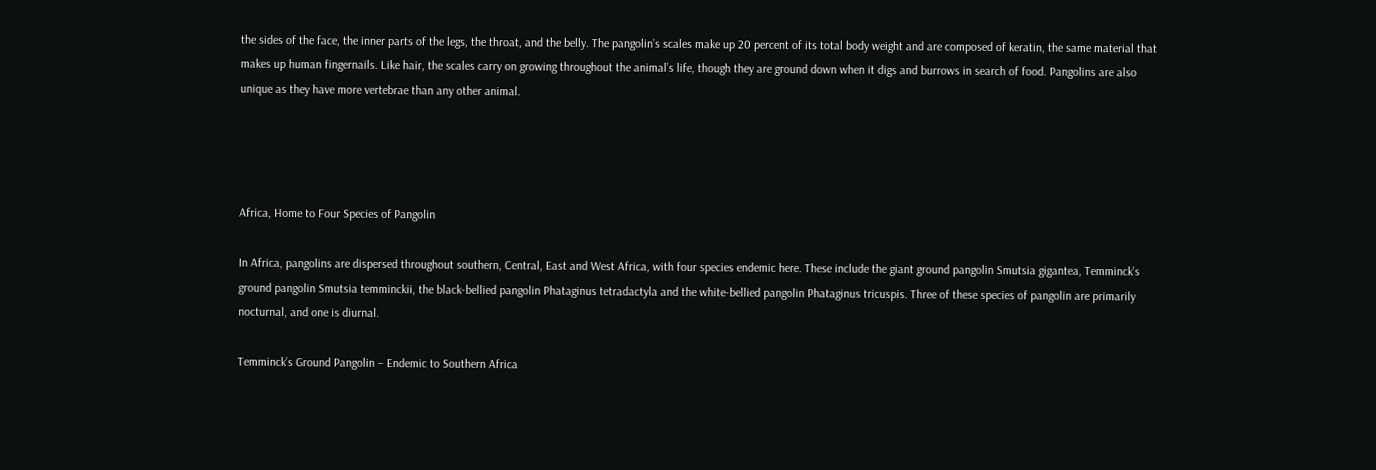the sides of the face, the inner parts of the legs, the throat, and the belly. The pangolin’s scales make up 20 percent of its total body weight and are composed of keratin, the same material that makes up human fingernails. Like hair, the scales carry on growing throughout the animal’s life, though they are ground down when it digs and burrows in search of food. Pangolins are also unique as they have more vertebrae than any other animal.




Africa, Home to Four Species of Pangolin

In Africa, pangolins are dispersed throughout southern, Central, East and West Africa, with four species endemic here. These include the giant ground pangolin Smutsia gigantea, Temminck’s ground pangolin Smutsia temminckii, the black-bellied pangolin Phataginus tetradactyla and the white-bellied pangolin Phataginus tricuspis. Three of these species of pangolin are primarily nocturnal, and one is diurnal.

Temminck’s Ground Pangolin – Endemic to Southern Africa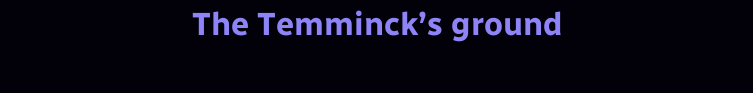The Temminck’s ground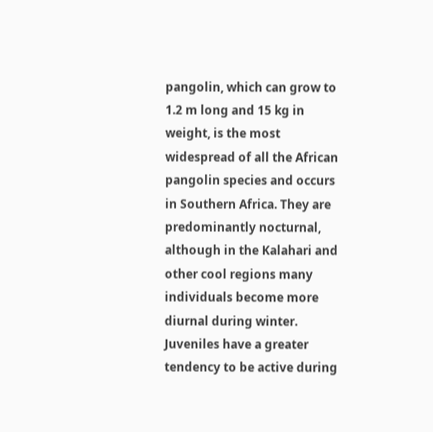pangolin, which can grow to 1.2 m long and 15 kg in weight, is the most widespread of all the African pangolin species and occurs in Southern Africa. They are predominantly nocturnal, although in the Kalahari and other cool regions many individuals become more diurnal during winter. Juveniles have a greater tendency to be active during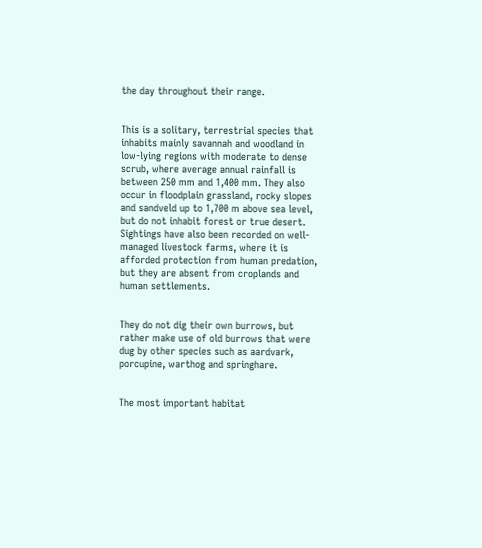the day throughout their range.


This is a solitary, terrestrial species that inhabits mainly savannah and woodland in low-lying regions with moderate to dense scrub, where average annual rainfall is between 250 mm and 1,400 mm. They also occur in floodplain grassland, rocky slopes and sandveld up to 1,700 m above sea level, but do not inhabit forest or true desert. Sightings have also been recorded on well-managed livestock farms, where it is afforded protection from human predation, but they are absent from croplands and human settlements.


They do not dig their own burrows, but rather make use of old burrows that were dug by other species such as aardvark, porcupine, warthog and springhare.


The most important habitat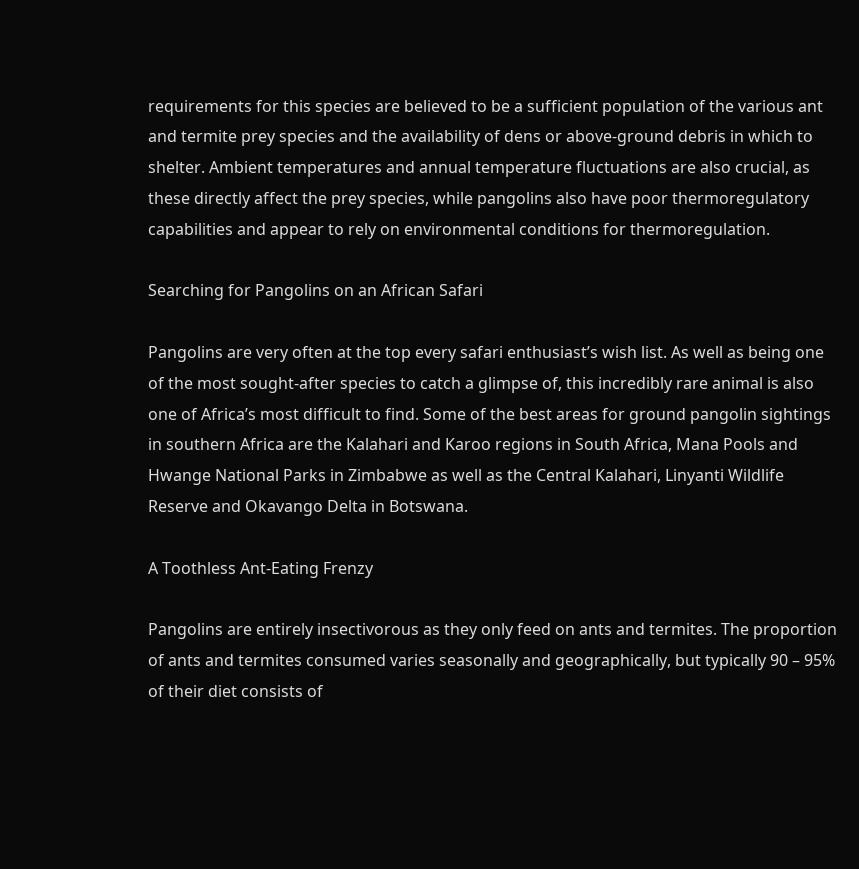requirements for this species are believed to be a sufficient population of the various ant and termite prey species and the availability of dens or above-ground debris in which to shelter. Ambient temperatures and annual temperature fluctuations are also crucial, as these directly affect the prey species, while pangolins also have poor thermoregulatory capabilities and appear to rely on environmental conditions for thermoregulation.

Searching for Pangolins on an African Safari

Pangolins are very often at the top every safari enthusiast’s wish list. As well as being one of the most sought-after species to catch a glimpse of, this incredibly rare animal is also one of Africa’s most difficult to find. Some of the best areas for ground pangolin sightings in southern Africa are the Kalahari and Karoo regions in South Africa, Mana Pools and Hwange National Parks in Zimbabwe as well as the Central Kalahari, Linyanti Wildlife Reserve and Okavango Delta in Botswana.

A Toothless Ant-Eating Frenzy

Pangolins are entirely insectivorous as they only feed on ants and termites. The proportion of ants and termites consumed varies seasonally and geographically, but typically 90 – 95% of their diet consists of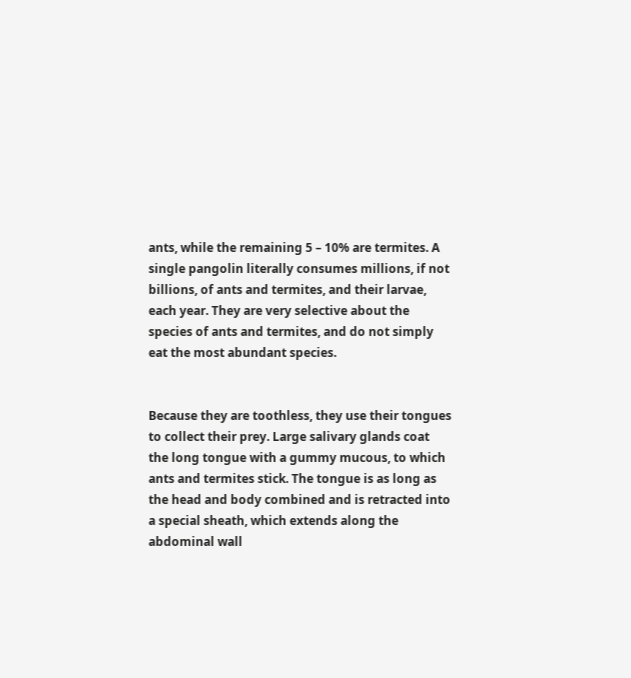ants, while the remaining 5 – 10% are termites. A single pangolin literally consumes millions, if not billions, of ants and termites, and their larvae, each year. They are very selective about the species of ants and termites, and do not simply eat the most abundant species.


Because they are toothless, they use their tongues to collect their prey. Large salivary glands coat the long tongue with a gummy mucous, to which ants and termites stick. The tongue is as long as the head and body combined and is retracted into a special sheath, which extends along the abdominal wall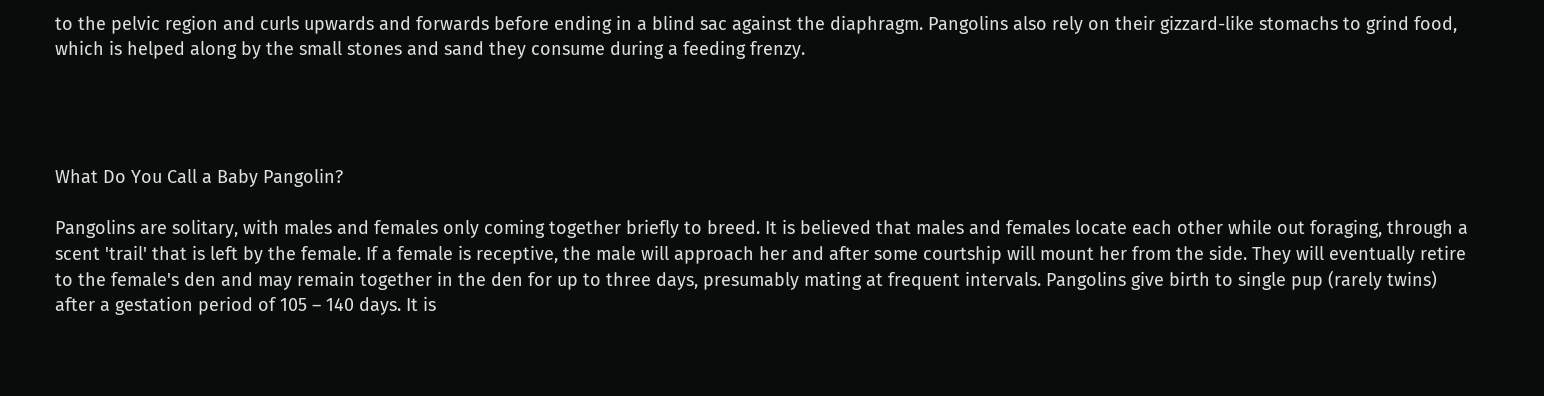to the pelvic region and curls upwards and forwards before ending in a blind sac against the diaphragm. Pangolins also rely on their gizzard-like stomachs to grind food, which is helped along by the small stones and sand they consume during a feeding frenzy.




What Do You Call a Baby Pangolin?

Pangolins are solitary, with males and females only coming together briefly to breed. It is believed that males and females locate each other while out foraging, through a scent 'trail' that is left by the female. If a female is receptive, the male will approach her and after some courtship will mount her from the side. They will eventually retire to the female's den and may remain together in the den for up to three days, presumably mating at frequent intervals. Pangolins give birth to single pup (rarely twins) after a gestation period of 105 – 140 days. It is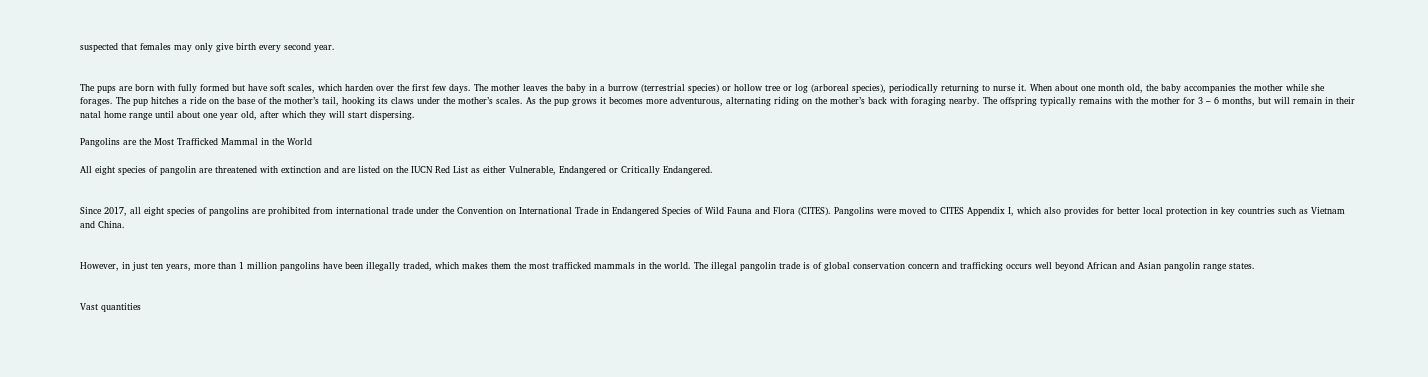suspected that females may only give birth every second year.


The pups are born with fully formed but have soft scales, which harden over the first few days. The mother leaves the baby in a burrow (terrestrial species) or hollow tree or log (arboreal species), periodically returning to nurse it. When about one month old, the baby accompanies the mother while she forages. The pup hitches a ride on the base of the mother’s tail, hooking its claws under the mother’s scales. As the pup grows it becomes more adventurous, alternating riding on the mother’s back with foraging nearby. The offspring typically remains with the mother for 3 – 6 months, but will remain in their natal home range until about one year old, after which they will start dispersing.

Pangolins are the Most Trafficked Mammal in the World

All eight species of pangolin are threatened with extinction and are listed on the IUCN Red List as either Vulnerable, Endangered or Critically Endangered.


Since 2017, all eight species of pangolins are prohibited from international trade under the Convention on International Trade in Endangered Species of Wild Fauna and Flora (CITES). Pangolins were moved to CITES Appendix I, which also provides for better local protection in key countries such as Vietnam and China.


However, in just ten years, more than 1 million pangolins have been illegally traded, which makes them the most trafficked mammals in the world. The illegal pangolin trade is of global conservation concern and trafficking occurs well beyond African and Asian pangolin range states.


Vast quantities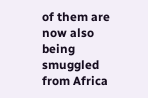of them are now also being smuggled from Africa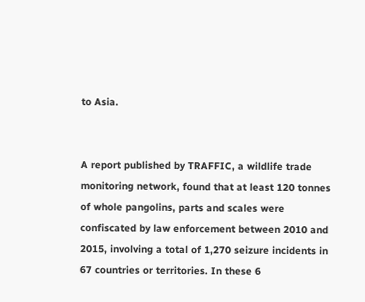to Asia.


A report published by TRAFFIC, a wildlife trade monitoring network, found that at least 120 tonnes of whole pangolins, parts and scales were confiscated by law enforcement between 2010 and 2015, involving a total of 1,270 seizure incidents in 67 countries or territories. In these 6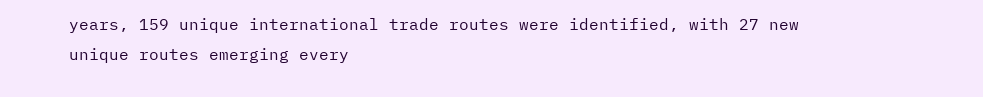years, 159 unique international trade routes were identified, with 27 new unique routes emerging every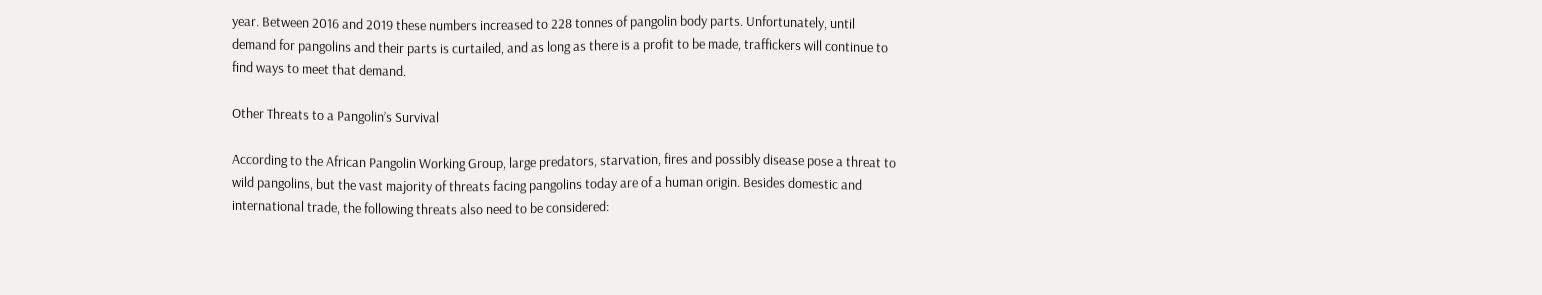year. Between 2016 and 2019 these numbers increased to 228 tonnes of pangolin body parts. Unfortunately, until demand for pangolins and their parts is curtailed, and as long as there is a profit to be made, traffickers will continue to find ways to meet that demand.

Other Threats to a Pangolin’s Survival

According to the African Pangolin Working Group, large predators, starvation, fires and possibly disease pose a threat to wild pangolins, but the vast majority of threats facing pangolins today are of a human origin. Besides domestic and international trade, the following threats also need to be considered: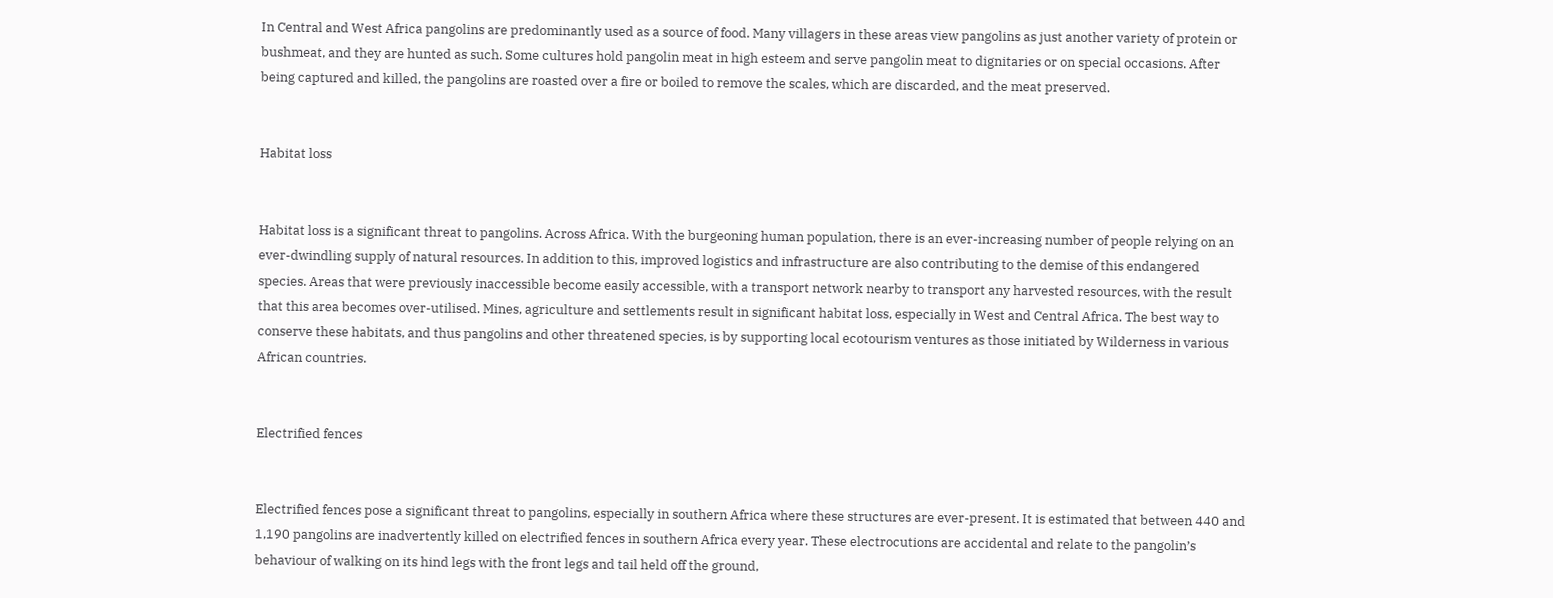In Central and West Africa pangolins are predominantly used as a source of food. Many villagers in these areas view pangolins as just another variety of protein or bushmeat, and they are hunted as such. Some cultures hold pangolin meat in high esteem and serve pangolin meat to dignitaries or on special occasions. After being captured and killed, the pangolins are roasted over a fire or boiled to remove the scales, which are discarded, and the meat preserved.


Habitat loss


Habitat loss is a significant threat to pangolins. Across Africa. With the burgeoning human population, there is an ever-increasing number of people relying on an ever-dwindling supply of natural resources. In addition to this, improved logistics and infrastructure are also contributing to the demise of this endangered species. Areas that were previously inaccessible become easily accessible, with a transport network nearby to transport any harvested resources, with the result that this area becomes over-utilised. Mines, agriculture and settlements result in significant habitat loss, especially in West and Central Africa. The best way to conserve these habitats, and thus pangolins and other threatened species, is by supporting local ecotourism ventures as those initiated by Wilderness in various African countries.


Electrified fences


Electrified fences pose a significant threat to pangolins, especially in southern Africa where these structures are ever-present. It is estimated that between 440 and 1,190 pangolins are inadvertently killed on electrified fences in southern Africa every year. These electrocutions are accidental and relate to the pangolin’s behaviour of walking on its hind legs with the front legs and tail held off the ground,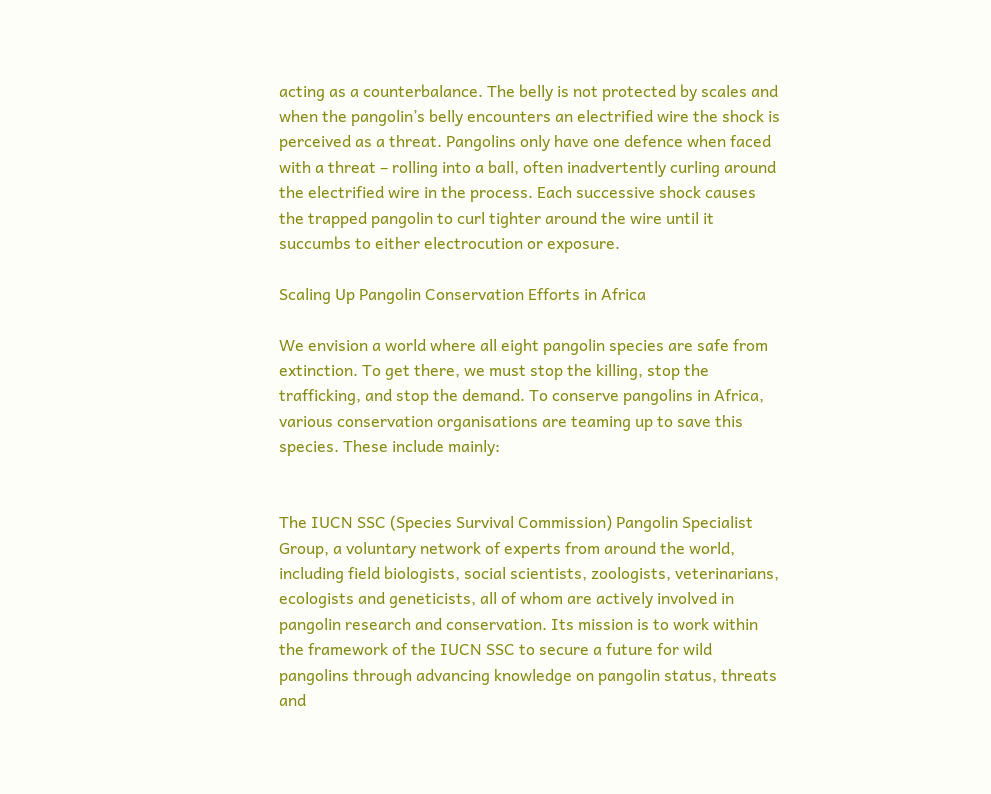acting as a counterbalance. The belly is not protected by scales and when the pangolin’s belly encounters an electrified wire the shock is perceived as a threat. Pangolins only have one defence when faced with a threat – rolling into a ball, often inadvertently curling around the electrified wire in the process. Each successive shock causes the trapped pangolin to curl tighter around the wire until it succumbs to either electrocution or exposure.

Scaling Up Pangolin Conservation Efforts in Africa

We envision a world where all eight pangolin species are safe from extinction. To get there, we must stop the killing, stop the trafficking, and stop the demand. To conserve pangolins in Africa, various conservation organisations are teaming up to save this species. These include mainly:


The IUCN SSC (Species Survival Commission) Pangolin Specialist Group, a voluntary network of experts from around the world, including field biologists, social scientists, zoologists, veterinarians, ecologists and geneticists, all of whom are actively involved in pangolin research and conservation. Its mission is to work within the framework of the IUCN SSC to secure a future for wild pangolins through advancing knowledge on pangolin status, threats and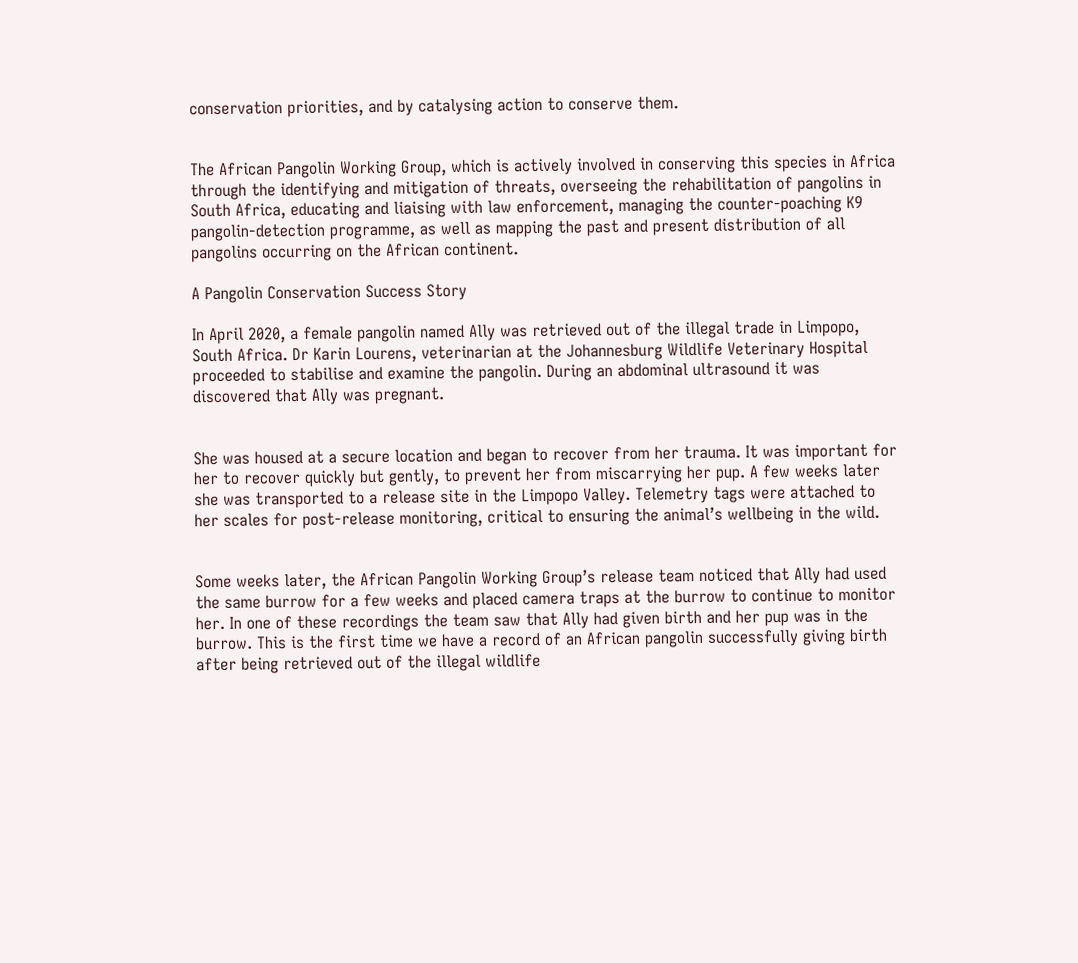conservation priorities, and by catalysing action to conserve them.


The African Pangolin Working Group, which is actively involved in conserving this species in Africa through the identifying and mitigation of threats, overseeing the rehabilitation of pangolins in South Africa, educating and liaising with law enforcement, managing the counter-poaching K9 pangolin-detection programme, as well as mapping the past and present distribution of all pangolins occurring on the African continent.

A Pangolin Conservation Success Story

In April 2020, a female pangolin named Ally was retrieved out of the illegal trade in Limpopo, South Africa. Dr Karin Lourens, veterinarian at the Johannesburg Wildlife Veterinary Hospital proceeded to stabilise and examine the pangolin. During an abdominal ultrasound it was discovered that Ally was pregnant.


She was housed at a secure location and began to recover from her trauma. It was important for her to recover quickly but gently, to prevent her from miscarrying her pup. A few weeks later she was transported to a release site in the Limpopo Valley. Telemetry tags were attached to her scales for post-release monitoring, critical to ensuring the animal’s wellbeing in the wild.


Some weeks later, the African Pangolin Working Group’s release team noticed that Ally had used the same burrow for a few weeks and placed camera traps at the burrow to continue to monitor her. In one of these recordings the team saw that Ally had given birth and her pup was in the burrow. This is the first time we have a record of an African pangolin successfully giving birth after being retrieved out of the illegal wildlife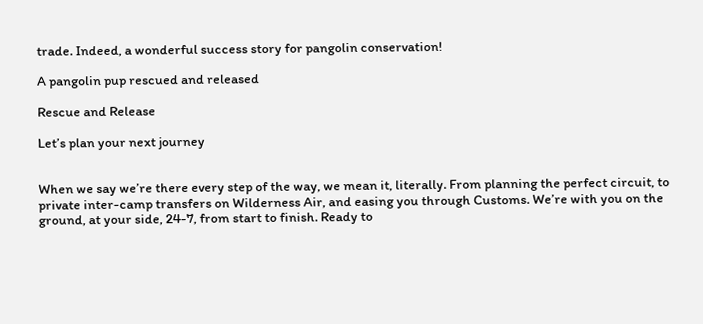trade. Indeed, a wonderful success story for pangolin conservation!

A pangolin pup rescued and released

Rescue and Release

Let’s plan your next journey


When we say we’re there every step of the way, we mean it, literally. From planning the perfect circuit, to private inter-camp transfers on Wilderness Air, and easing you through Customs. We’re with you on the ground, at your side, 24-7, from start to finish. Ready to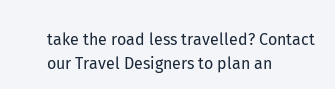take the road less travelled? Contact our Travel Designers to plan an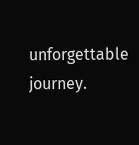unforgettable journey.